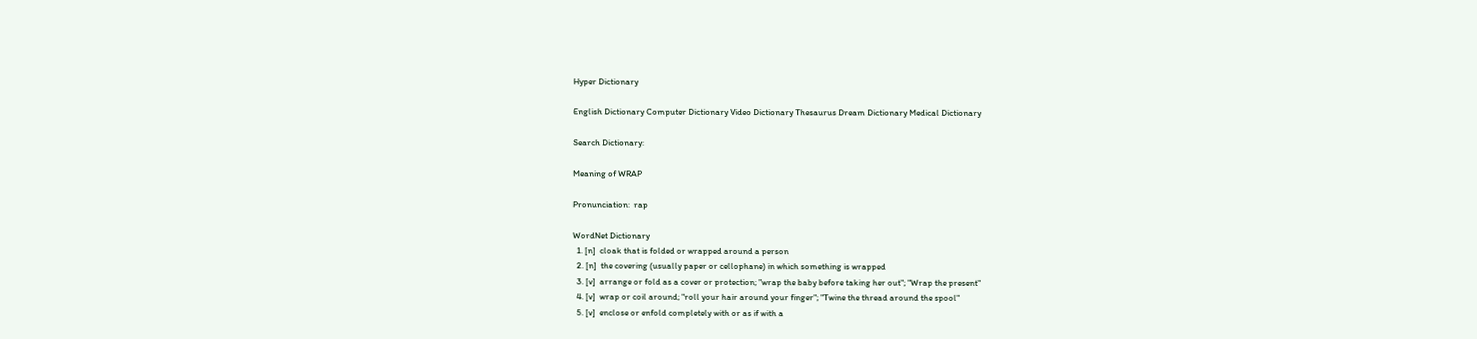Hyper Dictionary

English Dictionary Computer Dictionary Video Dictionary Thesaurus Dream Dictionary Medical Dictionary

Search Dictionary:

Meaning of WRAP

Pronunciation:  rap

WordNet Dictionary
  1. [n]  cloak that is folded or wrapped around a person
  2. [n]  the covering (usually paper or cellophane) in which something is wrapped
  3. [v]  arrange or fold as a cover or protection; "wrap the baby before taking her out"; "Wrap the present"
  4. [v]  wrap or coil around; "roll your hair around your finger"; "Twine the thread around the spool"
  5. [v]  enclose or enfold completely with or as if with a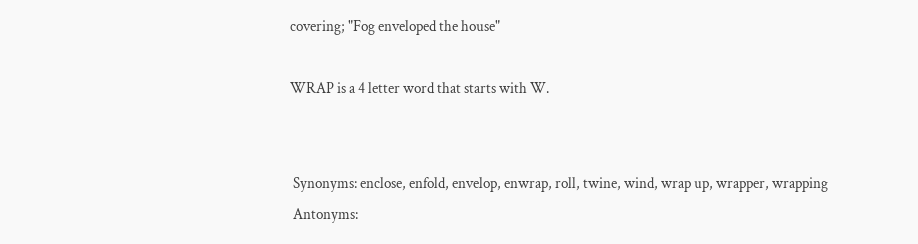covering; "Fog enveloped the house"

WRAP is a 4 letter word that starts with W.


 Synonyms: enclose, enfold, envelop, enwrap, roll, twine, wind, wrap up, wrapper, wrapping
 Antonyms: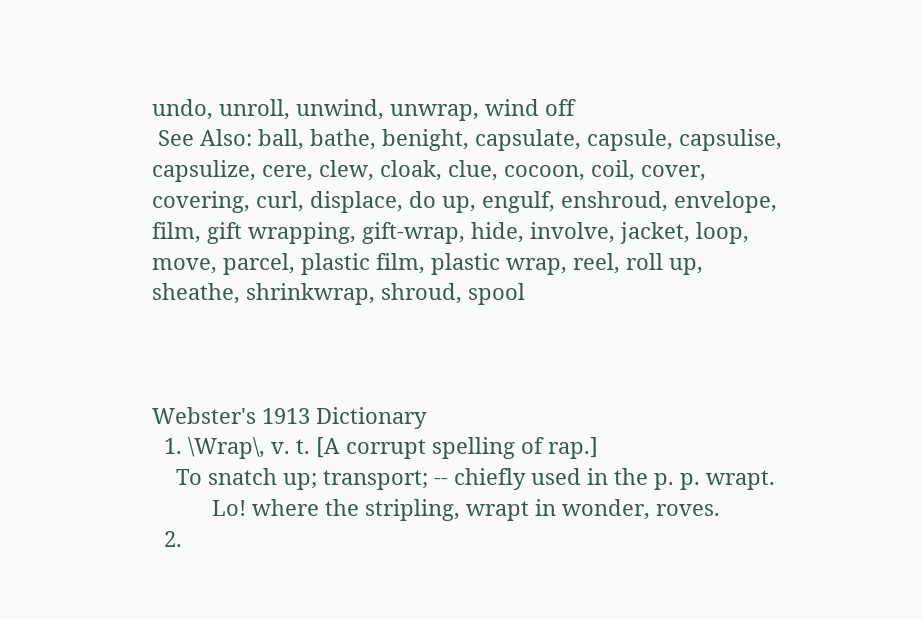undo, unroll, unwind, unwrap, wind off
 See Also: ball, bathe, benight, capsulate, capsule, capsulise, capsulize, cere, clew, cloak, clue, cocoon, coil, cover, covering, curl, displace, do up, engulf, enshroud, envelope, film, gift wrapping, gift-wrap, hide, involve, jacket, loop, move, parcel, plastic film, plastic wrap, reel, roll up, sheathe, shrinkwrap, shroud, spool



Webster's 1913 Dictionary
  1. \Wrap\, v. t. [A corrupt spelling of rap.]
    To snatch up; transport; -- chiefly used in the p. p. wrapt.
          Lo! where the stripling, wrapt in wonder, roves.
  2.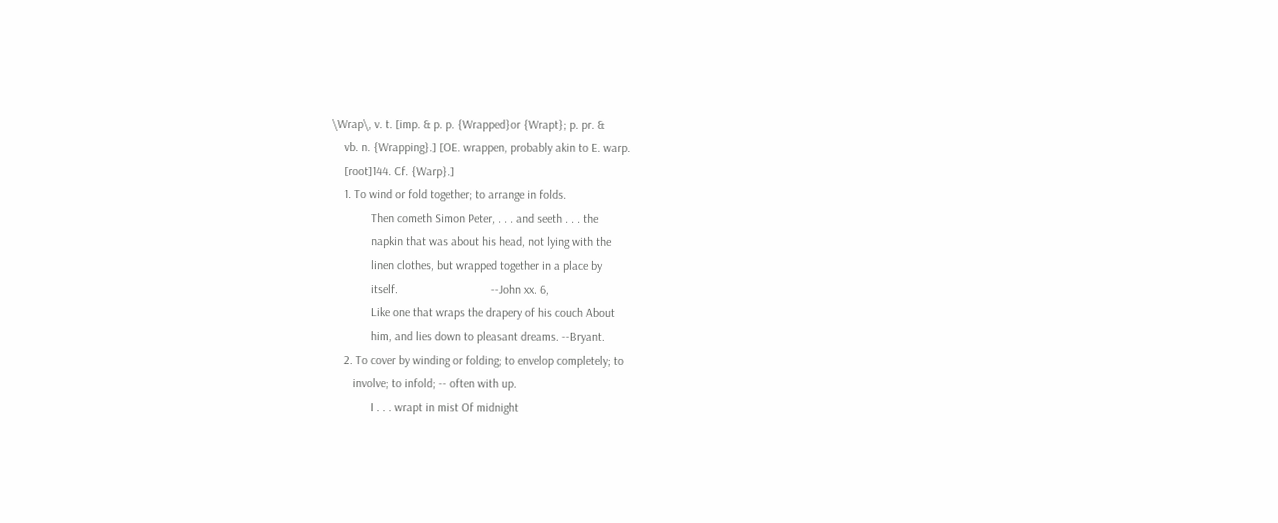\Wrap\, v. t. [imp. & p. p. {Wrapped}or {Wrapt}; p. pr. &
    vb. n. {Wrapping}.] [OE. wrappen, probably akin to E. warp.
    [root]144. Cf. {Warp}.]
    1. To wind or fold together; to arrange in folds.
             Then cometh Simon Peter, . . . and seeth . . . the
             napkin that was about his head, not lying with the
             linen clothes, but wrapped together in a place by
             itself.                               --John xx. 6,
             Like one that wraps the drapery of his couch About
             him, and lies down to pleasant dreams. --Bryant.
    2. To cover by winding or folding; to envelop completely; to
       involve; to infold; -- often with up.
             I . . . wrapt in mist Of midnight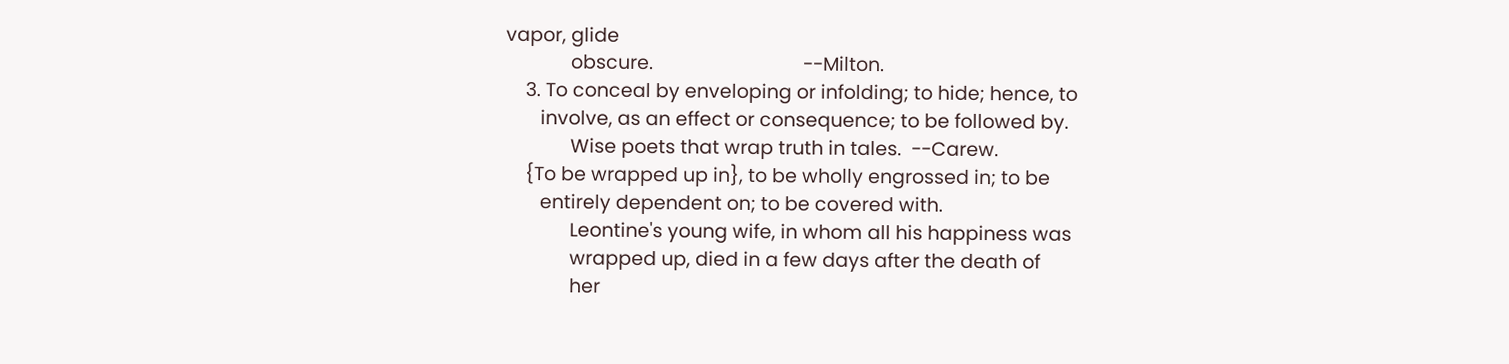vapor, glide
             obscure.                              --Milton.
    3. To conceal by enveloping or infolding; to hide; hence, to
       involve, as an effect or consequence; to be followed by.
             Wise poets that wrap truth in tales.  --Carew.
    {To be wrapped up in}, to be wholly engrossed in; to be
       entirely dependent on; to be covered with.
             Leontine's young wife, in whom all his happiness was
             wrapped up, died in a few days after the death of
             her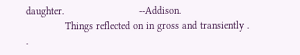daughter.                         --Addison.
             Things reflected on in gross and transiently . .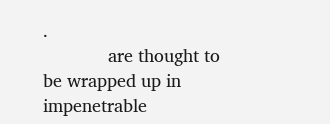.
             are thought to be wrapped up in impenetrable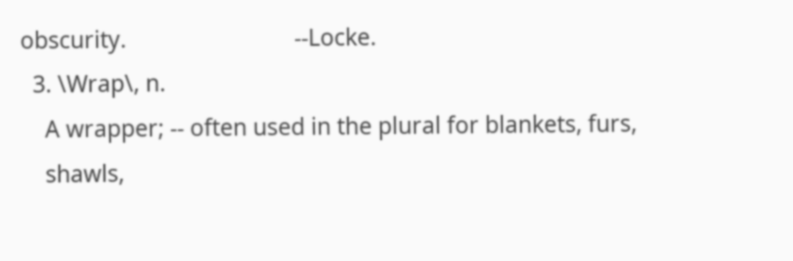obscurity.                            --Locke.
  3. \Wrap\, n.
    A wrapper; -- often used in the plural for blankets, furs,
    shawls,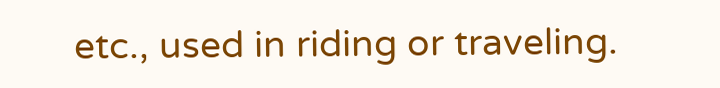etc., used in riding or traveling.